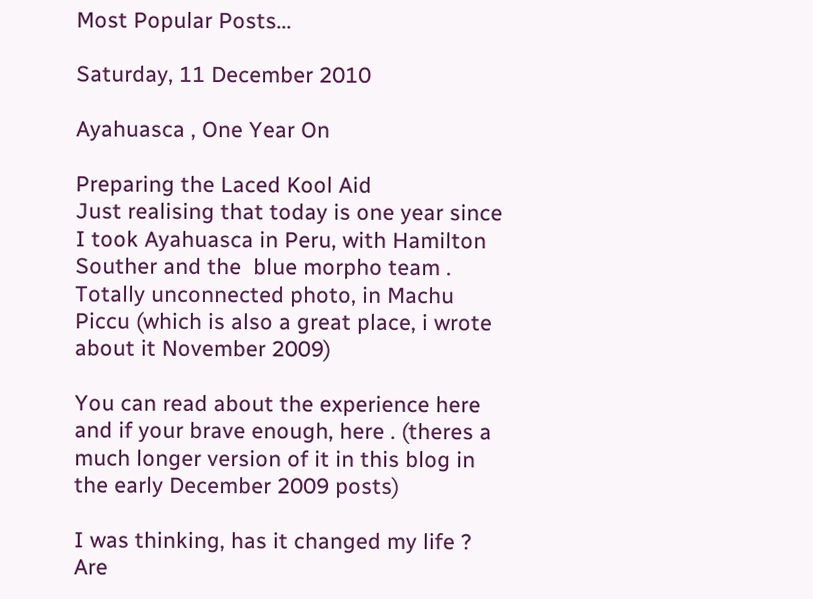Most Popular Posts...

Saturday, 11 December 2010

Ayahuasca , One Year On

Preparing the Laced Kool Aid
Just realising that today is one year since I took Ayahuasca in Peru, with Hamilton Souther and the  blue morpho team .
Totally unconnected photo, in Machu Piccu (which is also a great place, i wrote about it November 2009)

You can read about the experience here and if your brave enough, here . (theres a much longer version of it in this blog in the early December 2009 posts)

I was thinking, has it changed my life ? Are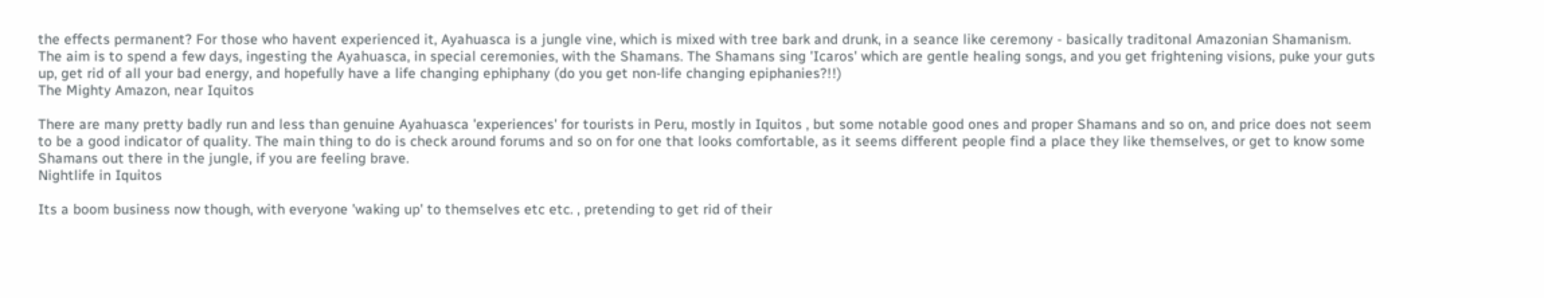the effects permanent? For those who havent experienced it, Ayahuasca is a jungle vine, which is mixed with tree bark and drunk, in a seance like ceremony - basically traditonal Amazonian Shamanism. The aim is to spend a few days, ingesting the Ayahuasca, in special ceremonies, with the Shamans. The Shamans sing 'Icaros' which are gentle healing songs, and you get frightening visions, puke your guts up, get rid of all your bad energy, and hopefully have a life changing ephiphany (do you get non-life changing epiphanies?!!)
The Mighty Amazon, near Iquitos

There are many pretty badly run and less than genuine Ayahuasca 'experiences' for tourists in Peru, mostly in Iquitos , but some notable good ones and proper Shamans and so on, and price does not seem to be a good indicator of quality. The main thing to do is check around forums and so on for one that looks comfortable, as it seems different people find a place they like themselves, or get to know some Shamans out there in the jungle, if you are feeling brave.
Nightlife in Iquitos

Its a boom business now though, with everyone 'waking up' to themselves etc etc. , pretending to get rid of their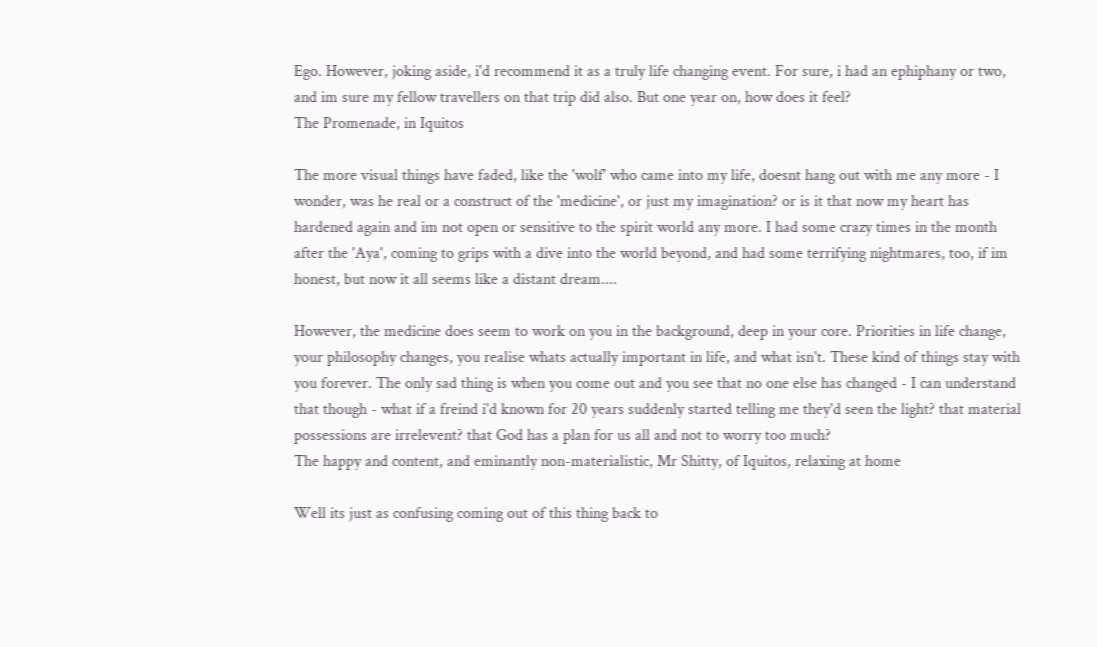Ego. However, joking aside, i'd recommend it as a truly life changing event. For sure, i had an ephiphany or two, and im sure my fellow travellers on that trip did also. But one year on, how does it feel?
The Promenade, in Iquitos

The more visual things have faded, like the 'wolf' who came into my life, doesnt hang out with me any more - I wonder, was he real or a construct of the 'medicine', or just my imagination? or is it that now my heart has hardened again and im not open or sensitive to the spirit world any more. I had some crazy times in the month after the 'Aya', coming to grips with a dive into the world beyond, and had some terrifying nightmares, too, if im honest, but now it all seems like a distant dream....

However, the medicine does seem to work on you in the background, deep in your core. Priorities in life change, your philosophy changes, you realise whats actually important in life, and what isn't. These kind of things stay with you forever. The only sad thing is when you come out and you see that no one else has changed - I can understand that though - what if a freind i'd known for 20 years suddenly started telling me they'd seen the light? that material possessions are irrelevent? that God has a plan for us all and not to worry too much?
The happy and content, and eminantly non-materialistic, Mr Shitty, of Iquitos, relaxing at home

Well its just as confusing coming out of this thing back to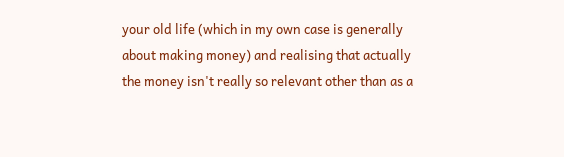your old life (which in my own case is generally about making money) and realising that actually the money isn't really so relevant other than as a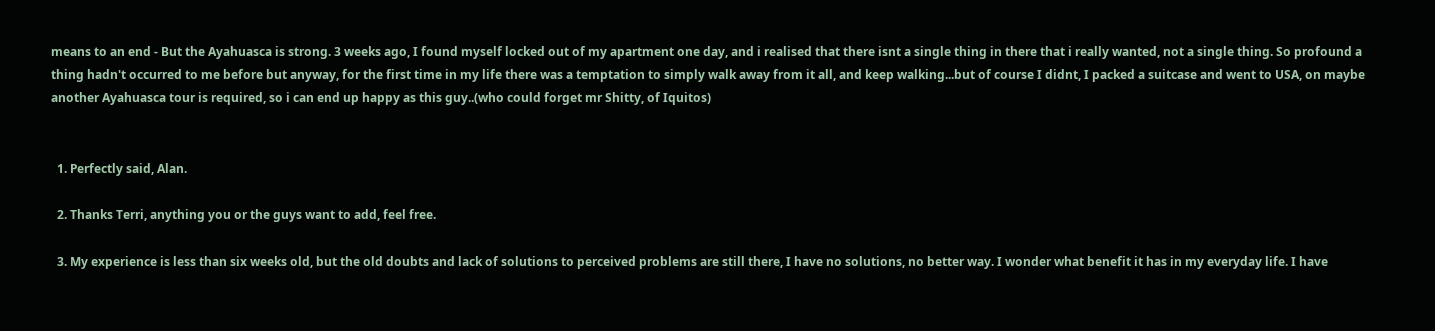means to an end - But the Ayahuasca is strong. 3 weeks ago, I found myself locked out of my apartment one day, and i realised that there isnt a single thing in there that i really wanted, not a single thing. So profound a thing hadn't occurred to me before but anyway, for the first time in my life there was a temptation to simply walk away from it all, and keep walking...but of course I didnt, I packed a suitcase and went to USA, on maybe another Ayahuasca tour is required, so i can end up happy as this guy..(who could forget mr Shitty, of Iquitos)


  1. Perfectly said, Alan.

  2. Thanks Terri, anything you or the guys want to add, feel free.

  3. My experience is less than six weeks old, but the old doubts and lack of solutions to perceived problems are still there, I have no solutions, no better way. I wonder what benefit it has in my everyday life. I have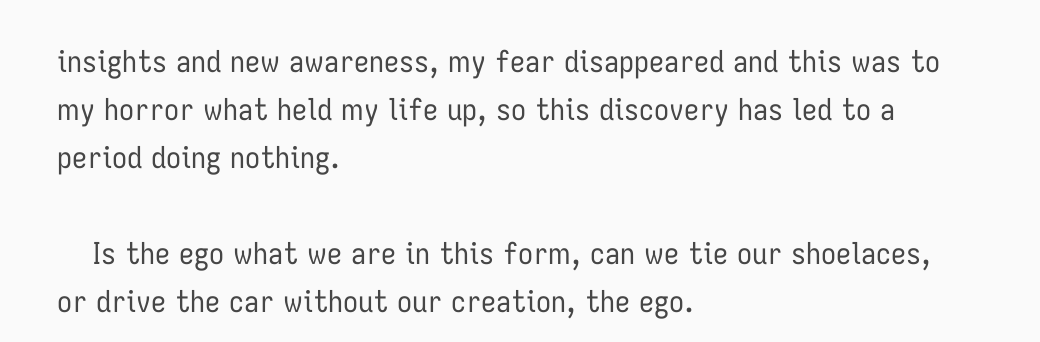insights and new awareness, my fear disappeared and this was to my horror what held my life up, so this discovery has led to a period doing nothing.

    Is the ego what we are in this form, can we tie our shoelaces, or drive the car without our creation, the ego.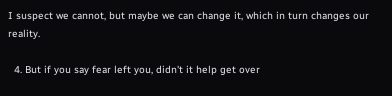I suspect we cannot, but maybe we can change it, which in turn changes our reality.

  4. But if you say fear left you, didn't it help get over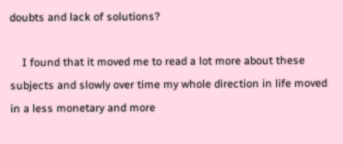doubts and lack of solutions?

    I found that it moved me to read a lot more about these subjects and slowly over time my whole direction in life moved in a less monetary and more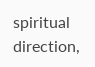spiritual direction,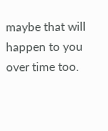maybe that will happen to you over time too.